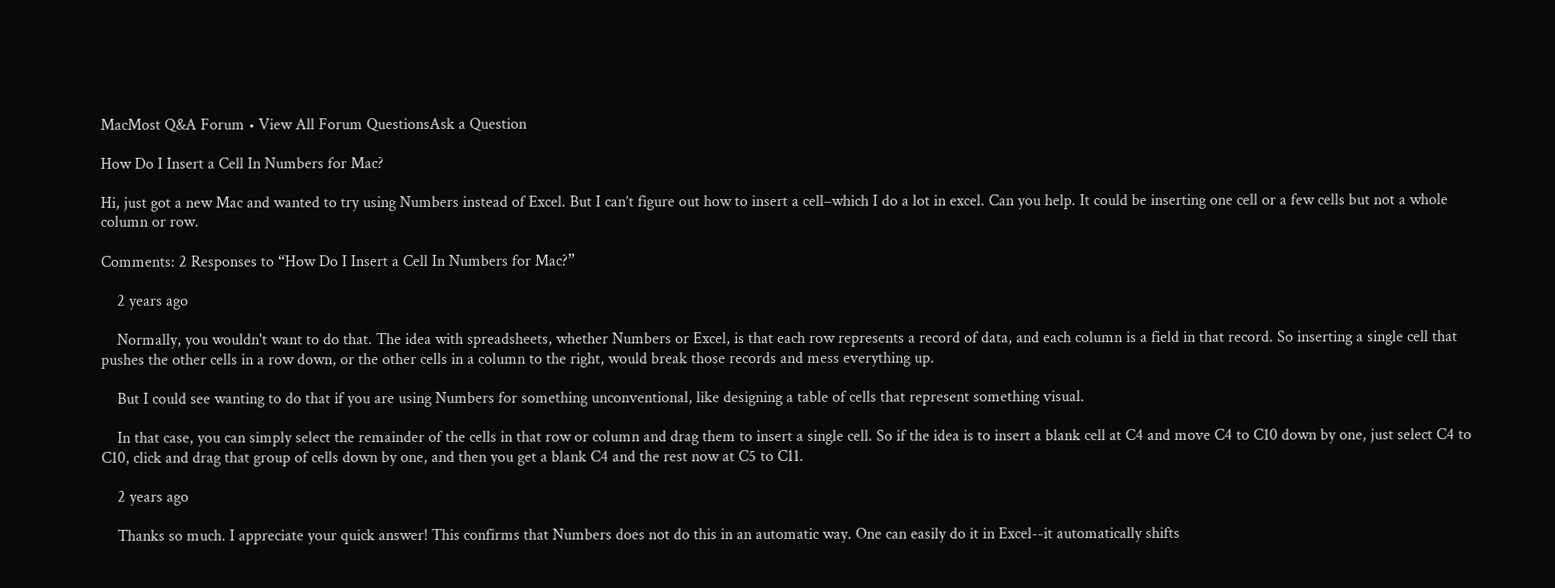MacMost Q&A Forum • View All Forum QuestionsAsk a Question

How Do I Insert a Cell In Numbers for Mac?

Hi, just got a new Mac and wanted to try using Numbers instead of Excel. But I can’t figure out how to insert a cell–which I do a lot in excel. Can you help. It could be inserting one cell or a few cells but not a whole column or row.

Comments: 2 Responses to “How Do I Insert a Cell In Numbers for Mac?”

    2 years ago

    Normally, you wouldn't want to do that. The idea with spreadsheets, whether Numbers or Excel, is that each row represents a record of data, and each column is a field in that record. So inserting a single cell that pushes the other cells in a row down, or the other cells in a column to the right, would break those records and mess everything up.

    But I could see wanting to do that if you are using Numbers for something unconventional, like designing a table of cells that represent something visual.

    In that case, you can simply select the remainder of the cells in that row or column and drag them to insert a single cell. So if the idea is to insert a blank cell at C4 and move C4 to C10 down by one, just select C4 to C10, click and drag that group of cells down by one, and then you get a blank C4 and the rest now at C5 to C11.

    2 years ago

    Thanks so much. I appreciate your quick answer! This confirms that Numbers does not do this in an automatic way. One can easily do it in Excel--it automatically shifts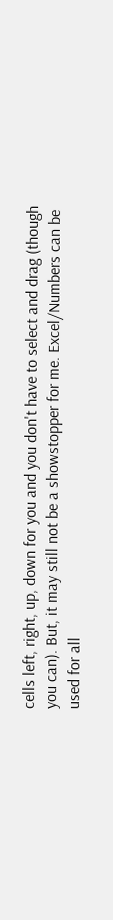cells left, right, up, down for you and you don't have to select and drag (though you can). But, it may still not be a showstopper for me. Excel/Numbers can be used for all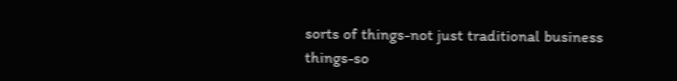sorts of things-not just traditional business things-so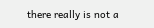there really is not a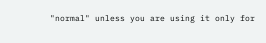"normal" unless you are using it only for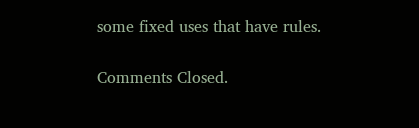some fixed uses that have rules.

Comments Closed.